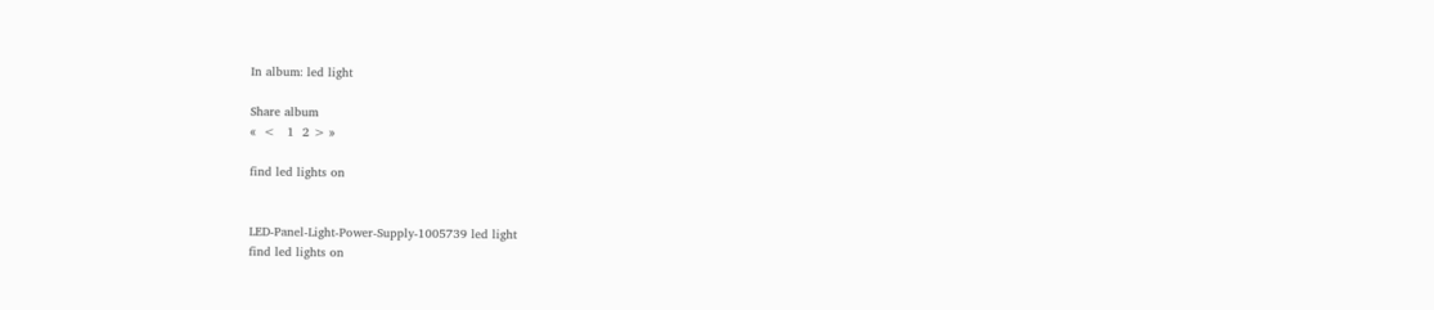In album: led light

Share album
«  <   1  2 > »

find led lights on


LED-Panel-Light-Power-Supply-1005739 led light
find led lights on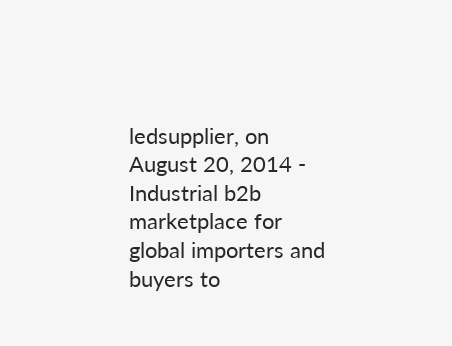ledsupplier, on August 20, 2014 - Industrial b2b marketplace for global importers and buyers to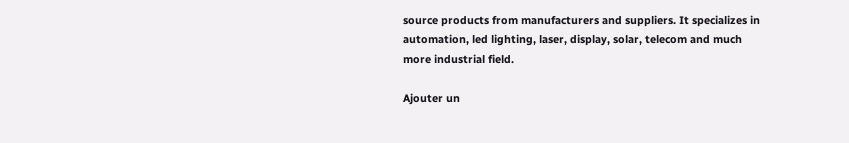source products from manufacturers and suppliers. It specializes in automation, led lighting, laser, display, solar, telecom and much more industrial field.

Ajouter un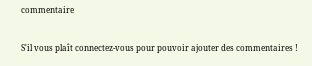commentaire

S'il vous plaît connectez-vous pour pouvoir ajouter des commentaires !